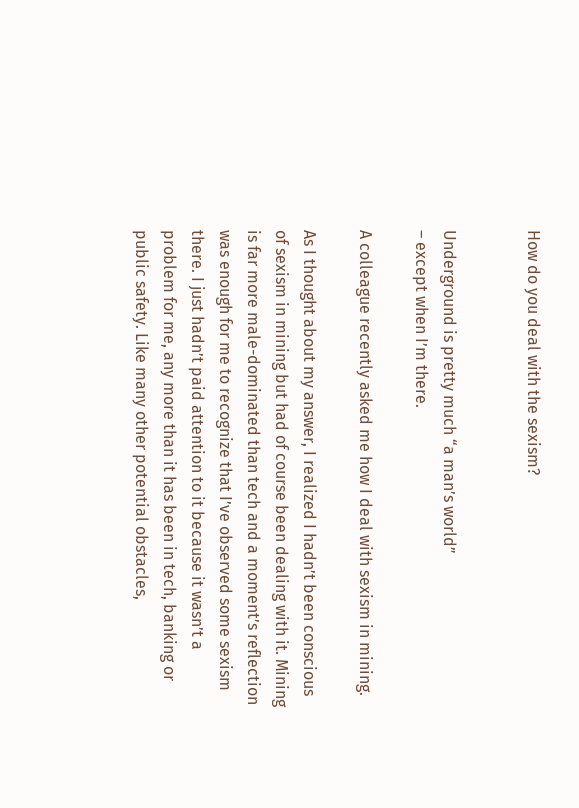How do you deal with the sexism?


Underground is pretty much “a man’s world”
– except when I’m there.

A colleague recently asked me how I deal with sexism in mining.

As I thought about my answer, I realized I hadn’t been conscious of sexism in mining but had of course been dealing with it. Mining is far more male-dominated than tech and a moment’s reflection was enough for me to recognize that I’ve observed some sexism there. I just hadn’t paid attention to it because it wasn’t a problem for me, any more than it has been in tech, banking or public safety. Like many other potential obstacles,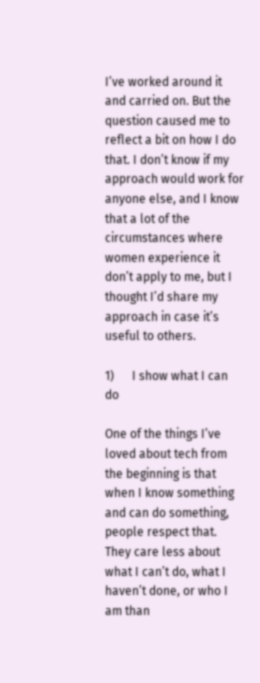I’ve worked around it and carried on. But the question caused me to reflect a bit on how I do that. I don’t know if my approach would work for anyone else, and I know that a lot of the circumstances where women experience it don’t apply to me, but I thought I’d share my approach in case it’s useful to others.

1)      I show what I can do

One of the things I’ve loved about tech from the beginning is that when I know something and can do something, people respect that. They care less about what I can’t do, what I haven’t done, or who I am than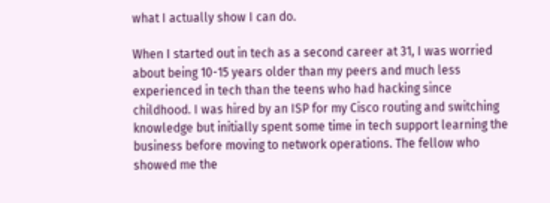what I actually show I can do.

When I started out in tech as a second career at 31, I was worried about being 10-15 years older than my peers and much less experienced in tech than the teens who had hacking since childhood. I was hired by an ISP for my Cisco routing and switching knowledge but initially spent some time in tech support learning the business before moving to network operations. The fellow who showed me the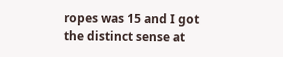ropes was 15 and I got the distinct sense at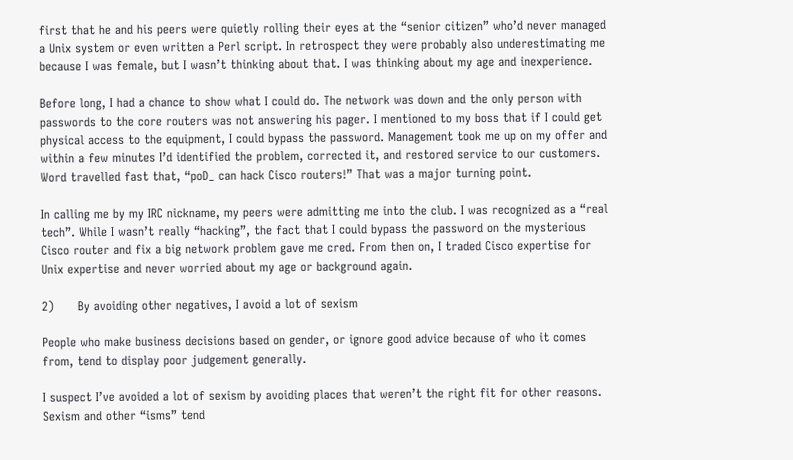first that he and his peers were quietly rolling their eyes at the “senior citizen” who’d never managed a Unix system or even written a Perl script. In retrospect they were probably also underestimating me because I was female, but I wasn’t thinking about that. I was thinking about my age and inexperience.

Before long, I had a chance to show what I could do. The network was down and the only person with passwords to the core routers was not answering his pager. I mentioned to my boss that if I could get physical access to the equipment, I could bypass the password. Management took me up on my offer and within a few minutes I’d identified the problem, corrected it, and restored service to our customers. Word travelled fast that, “poD_ can hack Cisco routers!” That was a major turning point.

In calling me by my IRC nickname, my peers were admitting me into the club. I was recognized as a “real tech”. While I wasn’t really “hacking”, the fact that I could bypass the password on the mysterious Cisco router and fix a big network problem gave me cred. From then on, I traded Cisco expertise for Unix expertise and never worried about my age or background again.

2)      By avoiding other negatives, I avoid a lot of sexism

People who make business decisions based on gender, or ignore good advice because of who it comes from, tend to display poor judgement generally.

I suspect I’ve avoided a lot of sexism by avoiding places that weren’t the right fit for other reasons. Sexism and other “isms” tend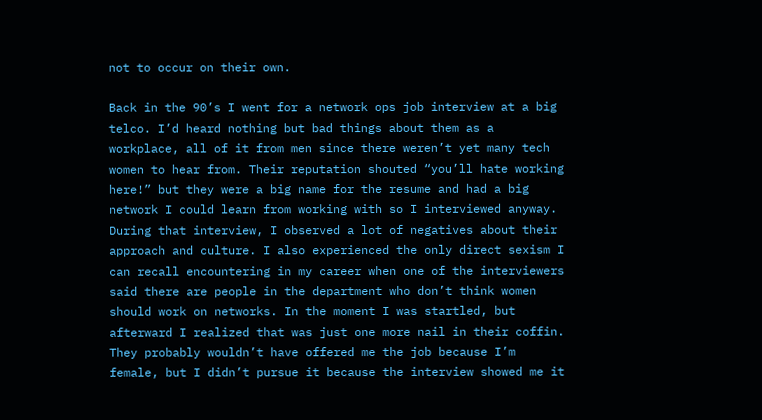not to occur on their own.

Back in the 90’s I went for a network ops job interview at a big telco. I’d heard nothing but bad things about them as a workplace, all of it from men since there weren’t yet many tech women to hear from. Their reputation shouted “you’ll hate working here!” but they were a big name for the resume and had a big network I could learn from working with so I interviewed anyway. During that interview, I observed a lot of negatives about their approach and culture. I also experienced the only direct sexism I can recall encountering in my career when one of the interviewers said there are people in the department who don’t think women should work on networks. In the moment I was startled, but afterward I realized that was just one more nail in their coffin. They probably wouldn’t have offered me the job because I’m female, but I didn’t pursue it because the interview showed me it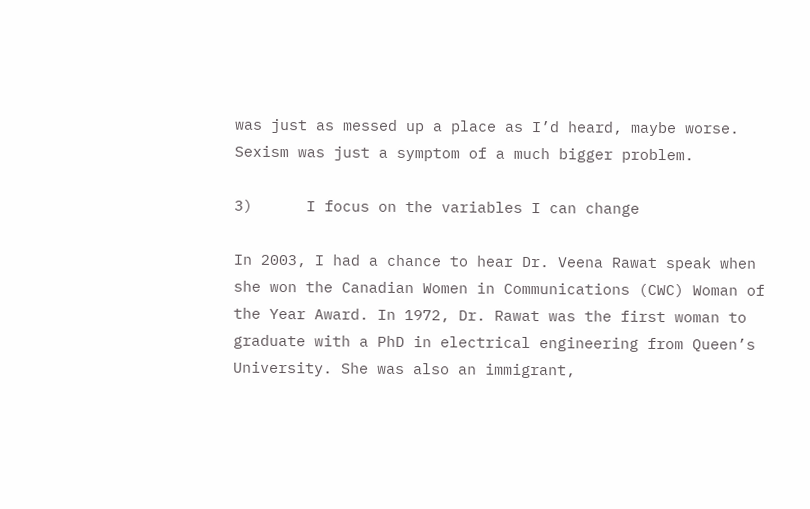was just as messed up a place as I’d heard, maybe worse. Sexism was just a symptom of a much bigger problem.

3)      I focus on the variables I can change

In 2003, I had a chance to hear Dr. Veena Rawat speak when she won the Canadian Women in Communications (CWC) Woman of the Year Award. In 1972, Dr. Rawat was the first woman to graduate with a PhD in electrical engineering from Queen’s University. She was also an immigrant,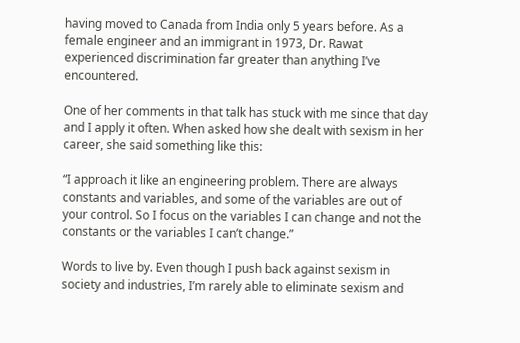having moved to Canada from India only 5 years before. As a female engineer and an immigrant in 1973, Dr. Rawat experienced discrimination far greater than anything I’ve encountered.

One of her comments in that talk has stuck with me since that day and I apply it often. When asked how she dealt with sexism in her career, she said something like this:

“I approach it like an engineering problem. There are always constants and variables, and some of the variables are out of your control. So I focus on the variables I can change and not the constants or the variables I can’t change.”

Words to live by. Even though I push back against sexism in society and industries, I’m rarely able to eliminate sexism and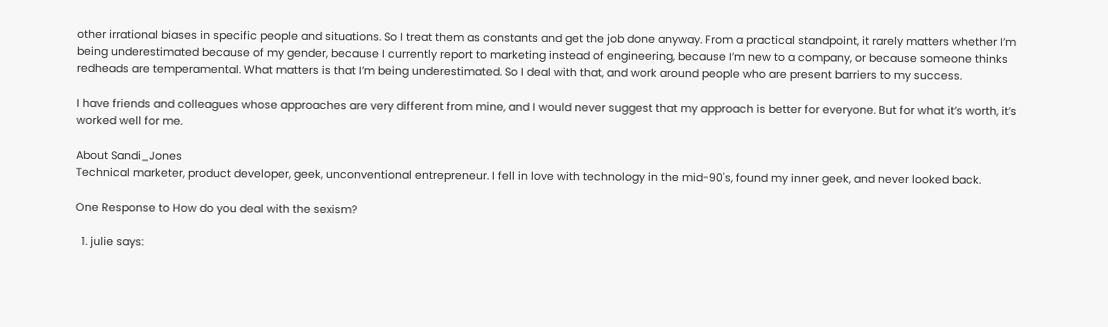other irrational biases in specific people and situations. So I treat them as constants and get the job done anyway. From a practical standpoint, it rarely matters whether I’m being underestimated because of my gender, because I currently report to marketing instead of engineering, because I’m new to a company, or because someone thinks redheads are temperamental. What matters is that I’m being underestimated. So I deal with that, and work around people who are present barriers to my success.

I have friends and colleagues whose approaches are very different from mine, and I would never suggest that my approach is better for everyone. But for what it’s worth, it’s worked well for me.

About Sandi_Jones
Technical marketer, product developer, geek, unconventional entrepreneur. I fell in love with technology in the mid-90's, found my inner geek, and never looked back.

One Response to How do you deal with the sexism?

  1. julie says: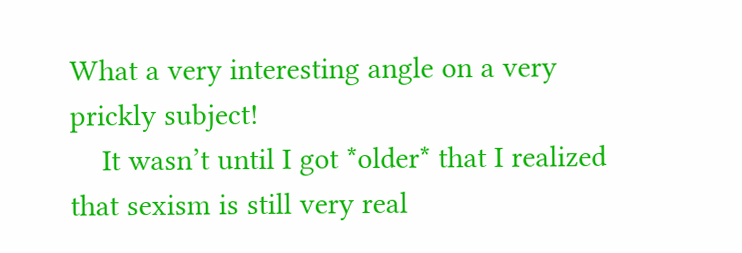What a very interesting angle on a very prickly subject!
    It wasn’t until I got *older* that I realized that sexism is still very real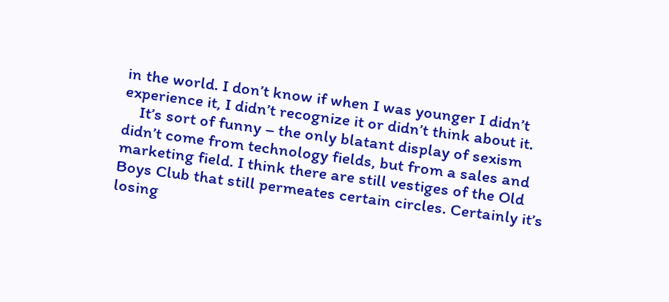in the world. I don’t know if when I was younger I didn’t experience it, I didn’t recognize it or didn’t think about it.
    It’s sort of funny – the only blatant display of sexism didn’t come from technology fields, but from a sales and marketing field. I think there are still vestiges of the Old Boys Club that still permeates certain circles. Certainly it’s losing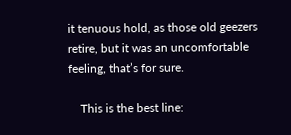it tenuous hold, as those old geezers retire, but it was an uncomfortable feeling, that’s for sure.

    This is the best line: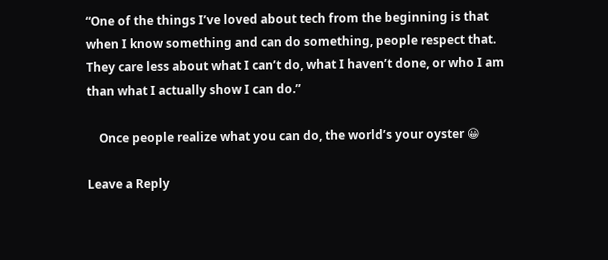“One of the things I’ve loved about tech from the beginning is that when I know something and can do something, people respect that. They care less about what I can’t do, what I haven’t done, or who I am than what I actually show I can do.”

    Once people realize what you can do, the world’s your oyster 😀

Leave a Reply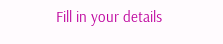Fill in your details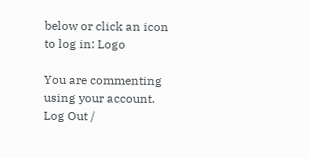below or click an icon to log in: Logo

You are commenting using your account. Log Out /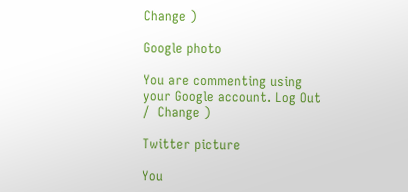Change )

Google photo

You are commenting using your Google account. Log Out /  Change )

Twitter picture

You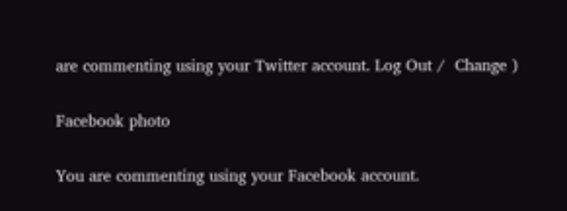are commenting using your Twitter account. Log Out /  Change )

Facebook photo

You are commenting using your Facebook account.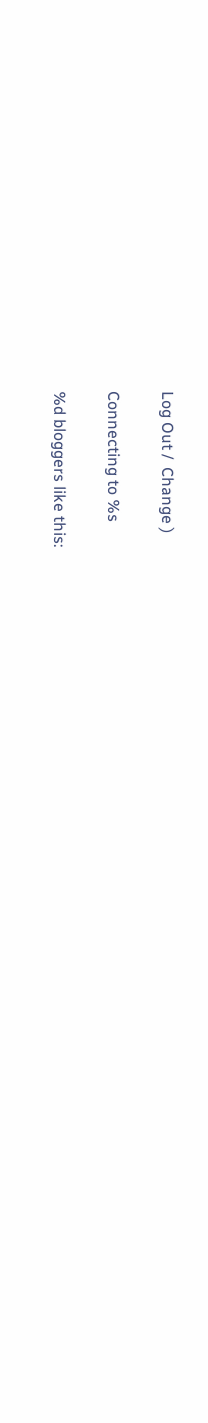Log Out /  Change )

Connecting to %s

%d bloggers like this: